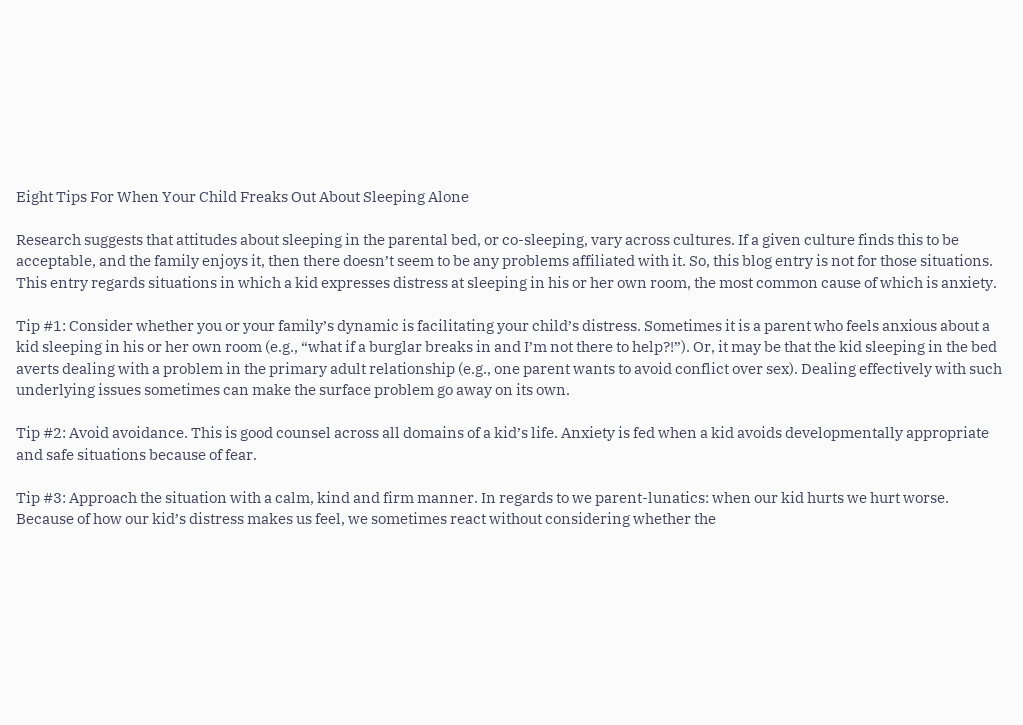Eight Tips For When Your Child Freaks Out About Sleeping Alone

Research suggests that attitudes about sleeping in the parental bed, or co-sleeping, vary across cultures. If a given culture finds this to be acceptable, and the family enjoys it, then there doesn’t seem to be any problems affiliated with it. So, this blog entry is not for those situations. This entry regards situations in which a kid expresses distress at sleeping in his or her own room, the most common cause of which is anxiety.

Tip #1: Consider whether you or your family’s dynamic is facilitating your child’s distress. Sometimes it is a parent who feels anxious about a kid sleeping in his or her own room (e.g., “what if a burglar breaks in and I’m not there to help?!”). Or, it may be that the kid sleeping in the bed averts dealing with a problem in the primary adult relationship (e.g., one parent wants to avoid conflict over sex). Dealing effectively with such underlying issues sometimes can make the surface problem go away on its own.

Tip #2: Avoid avoidance. This is good counsel across all domains of a kid’s life. Anxiety is fed when a kid avoids developmentally appropriate and safe situations because of fear.

Tip #3: Approach the situation with a calm, kind and firm manner. In regards to we parent-lunatics: when our kid hurts we hurt worse. Because of how our kid’s distress makes us feel, we sometimes react without considering whether the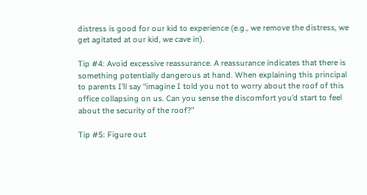distress is good for our kid to experience (e.g., we remove the distress, we get agitated at our kid, we cave in).

Tip #4: Avoid excessive reassurance. A reassurance indicates that there is something potentially dangerous at hand. When explaining this principal to parents I’ll say “imagine I told you not to worry about the roof of this office collapsing on us. Can you sense the discomfort you’d start to feel about the security of the roof?”

Tip #5: Figure out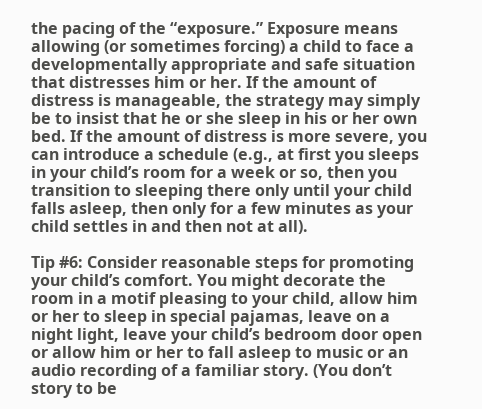the pacing of the “exposure.” Exposure means allowing (or sometimes forcing) a child to face a developmentally appropriate and safe situation that distresses him or her. If the amount of distress is manageable, the strategy may simply be to insist that he or she sleep in his or her own bed. If the amount of distress is more severe, you can introduce a schedule (e.g., at first you sleeps in your child’s room for a week or so, then you transition to sleeping there only until your child falls asleep, then only for a few minutes as your child settles in and then not at all).

Tip #6: Consider reasonable steps for promoting your child’s comfort. You might decorate the room in a motif pleasing to your child, allow him or her to sleep in special pajamas, leave on a night light, leave your child’s bedroom door open or allow him or her to fall asleep to music or an audio recording of a familiar story. (You don’t story to be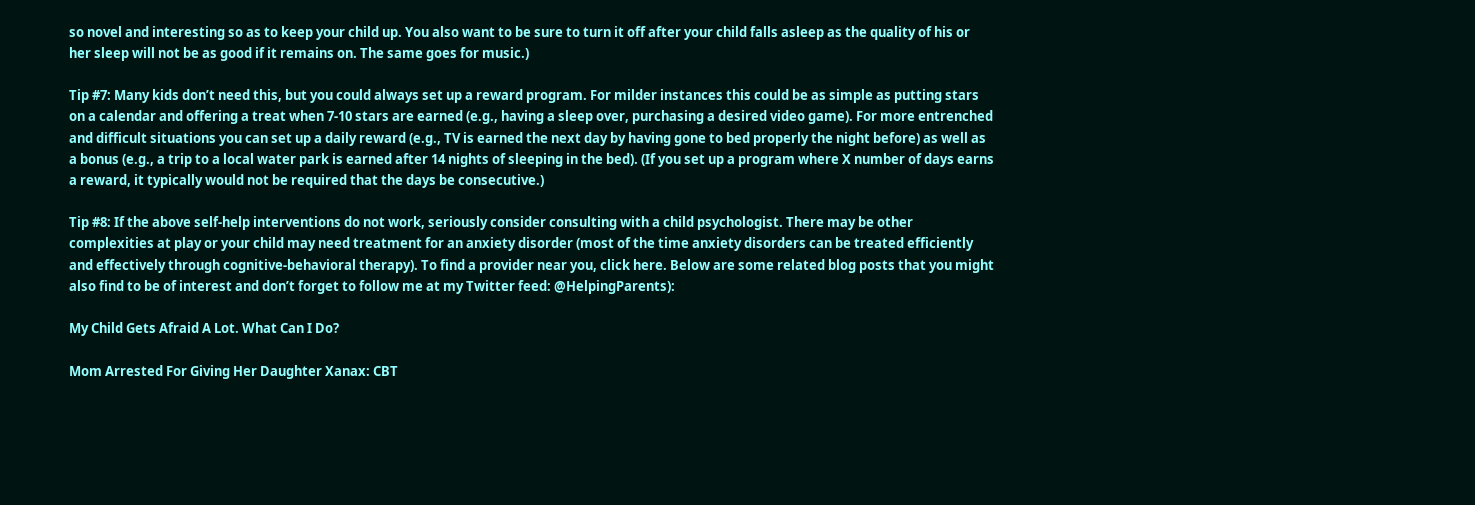so novel and interesting so as to keep your child up. You also want to be sure to turn it off after your child falls asleep as the quality of his or her sleep will not be as good if it remains on. The same goes for music.)

Tip #7: Many kids don’t need this, but you could always set up a reward program. For milder instances this could be as simple as putting stars on a calendar and offering a treat when 7-10 stars are earned (e.g., having a sleep over, purchasing a desired video game). For more entrenched and difficult situations you can set up a daily reward (e.g., TV is earned the next day by having gone to bed properly the night before) as well as a bonus (e.g., a trip to a local water park is earned after 14 nights of sleeping in the bed). (If you set up a program where X number of days earns a reward, it typically would not be required that the days be consecutive.)

Tip #8: If the above self-help interventions do not work, seriously consider consulting with a child psychologist. There may be other complexities at play or your child may need treatment for an anxiety disorder (most of the time anxiety disorders can be treated efficiently and effectively through cognitive-behavioral therapy). To find a provider near you, click here. Below are some related blog posts that you might also find to be of interest and don’t forget to follow me at my Twitter feed: @HelpingParents):

My Child Gets Afraid A Lot. What Can I Do?

Mom Arrested For Giving Her Daughter Xanax: CBT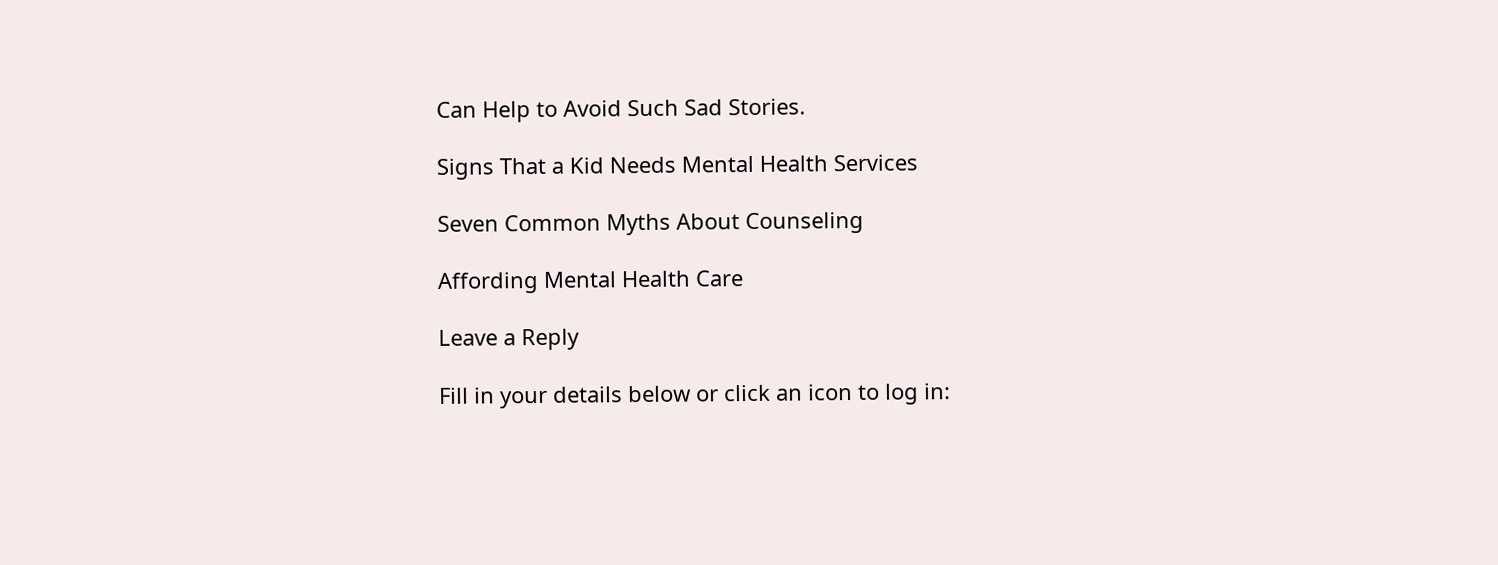Can Help to Avoid Such Sad Stories.

Signs That a Kid Needs Mental Health Services

Seven Common Myths About Counseling

Affording Mental Health Care

Leave a Reply

Fill in your details below or click an icon to log in: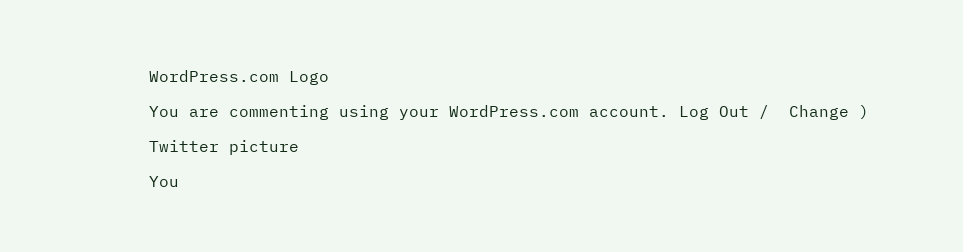WordPress.com Logo

You are commenting using your WordPress.com account. Log Out /  Change )

Twitter picture

You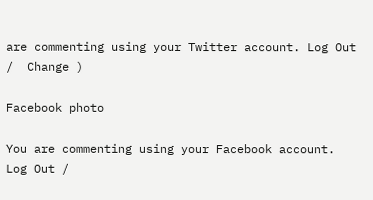are commenting using your Twitter account. Log Out /  Change )

Facebook photo

You are commenting using your Facebook account. Log Out /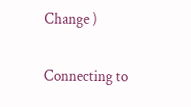Change )

Connecting to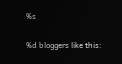%s

%d bloggers like this: